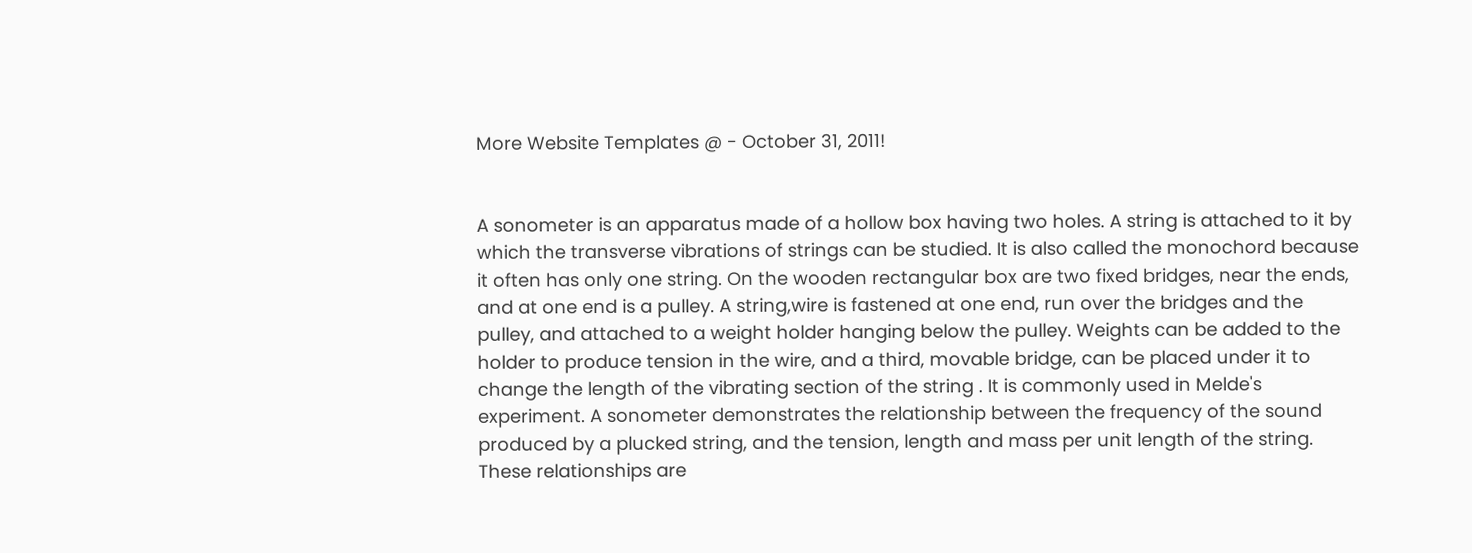More Website Templates @ - October 31, 2011!


A sonometer is an apparatus made of a hollow box having two holes. A string is attached to it by which the transverse vibrations of strings can be studied. It is also called the monochord because it often has only one string. On the wooden rectangular box are two fixed bridges, near the ends, and at one end is a pulley. A string,wire is fastened at one end, run over the bridges and the pulley, and attached to a weight holder hanging below the pulley. Weights can be added to the holder to produce tension in the wire, and a third, movable bridge, can be placed under it to change the length of the vibrating section of the string . It is commonly used in Melde's experiment. A sonometer demonstrates the relationship between the frequency of the sound produced by a plucked string, and the tension, length and mass per unit length of the string. These relationships are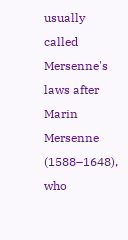usually called Mersenne's laws after Marin Mersenne (1588–1648), who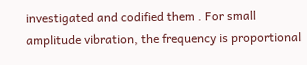investigated and codified them . For small amplitude vibration, the frequency is proportional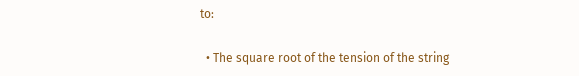to:

  • The square root of the tension of the string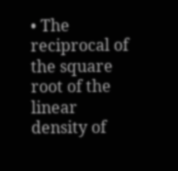• The reciprocal of the square root of the linear density of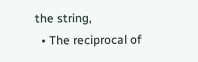the string,
  • The reciprocal of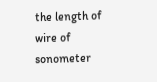the length of wire of sonometer